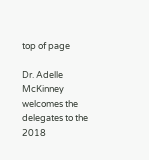top of page

Dr. Adelle McKinney welcomes the delegates to the 2018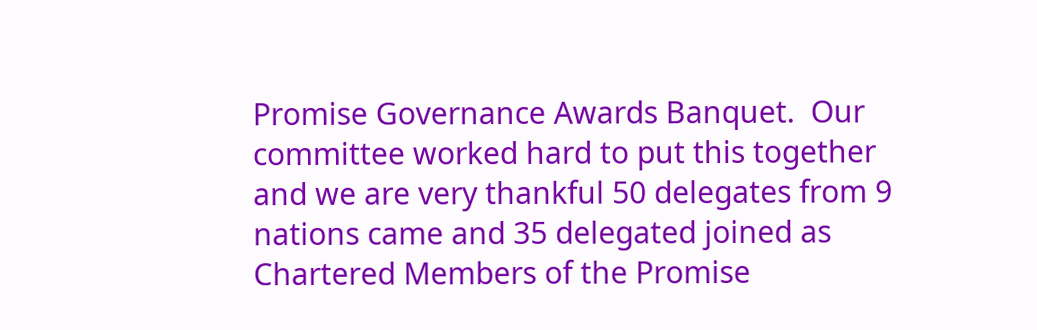Promise Governance Awards Banquet.  Our committee worked hard to put this together and we are very thankful 50 delegates from 9 nations came and 35 delegated joined as Chartered Members of the Promise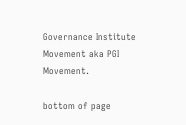Governance Institute Movement aka PGI Movement.

bottom of page